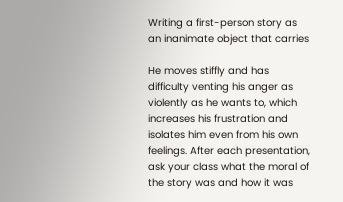Writing a first-person story as an inanimate object that carries

He moves stiffly and has difficulty venting his anger as violently as he wants to, which increases his frustration and isolates him even from his own feelings. After each presentation, ask your class what the moral of the story was and how it was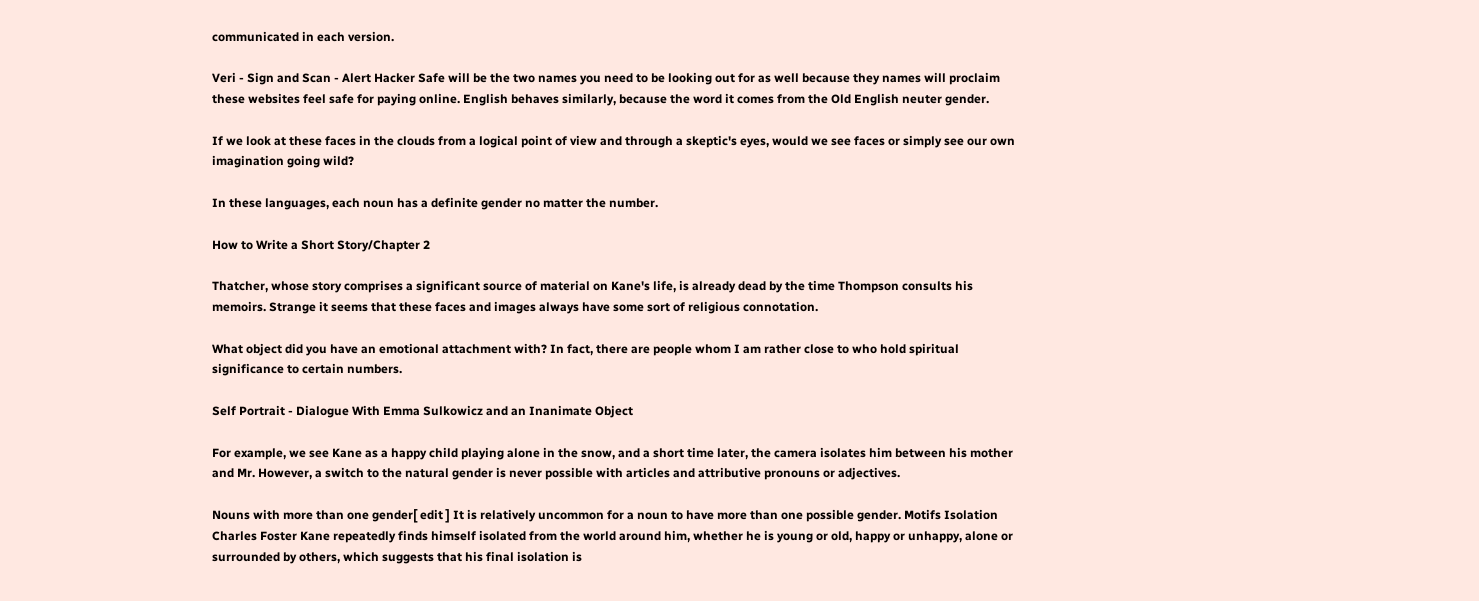communicated in each version.

Veri - Sign and Scan - Alert Hacker Safe will be the two names you need to be looking out for as well because they names will proclaim these websites feel safe for paying online. English behaves similarly, because the word it comes from the Old English neuter gender.

If we look at these faces in the clouds from a logical point of view and through a skeptic's eyes, would we see faces or simply see our own imagination going wild?

In these languages, each noun has a definite gender no matter the number.

How to Write a Short Story/Chapter 2

Thatcher, whose story comprises a significant source of material on Kane's life, is already dead by the time Thompson consults his memoirs. Strange it seems that these faces and images always have some sort of religious connotation.

What object did you have an emotional attachment with? In fact, there are people whom I am rather close to who hold spiritual significance to certain numbers.

Self Portrait - Dialogue With Emma Sulkowicz and an Inanimate Object

For example, we see Kane as a happy child playing alone in the snow, and a short time later, the camera isolates him between his mother and Mr. However, a switch to the natural gender is never possible with articles and attributive pronouns or adjectives.

Nouns with more than one gender[ edit ] It is relatively uncommon for a noun to have more than one possible gender. Motifs Isolation Charles Foster Kane repeatedly finds himself isolated from the world around him, whether he is young or old, happy or unhappy, alone or surrounded by others, which suggests that his final isolation is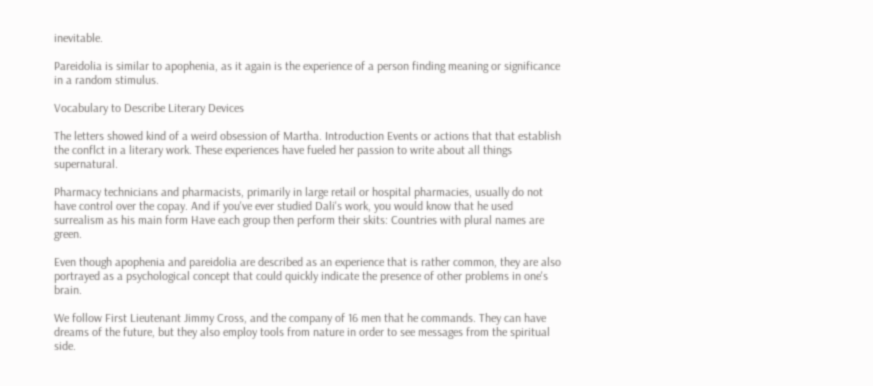inevitable.

Pareidolia is similar to apophenia, as it again is the experience of a person finding meaning or significance in a random stimulus.

Vocabulary to Describe Literary Devices

The letters showed kind of a weird obsession of Martha. Introduction Events or actions that that establish the conflct in a literary work. These experiences have fueled her passion to write about all things supernatural.

Pharmacy technicians and pharmacists, primarily in large retail or hospital pharmacies, usually do not have control over the copay. And if you've ever studied Dali's work, you would know that he used surrealism as his main form Have each group then perform their skits: Countries with plural names are green.

Even though apophenia and pareidolia are described as an experience that is rather common, they are also portrayed as a psychological concept that could quickly indicate the presence of other problems in one's brain.

We follow First Lieutenant Jimmy Cross, and the company of 16 men that he commands. They can have dreams of the future, but they also employ tools from nature in order to see messages from the spiritual side.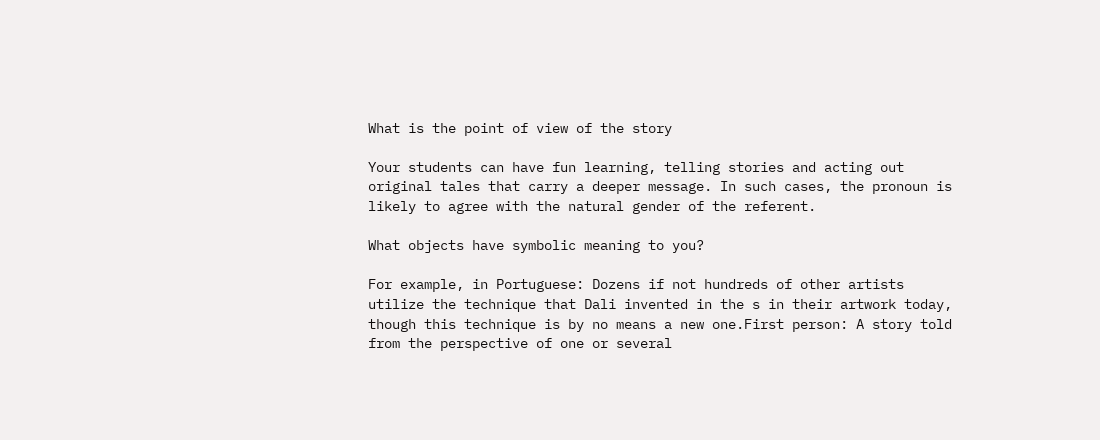What is the point of view of the story

Your students can have fun learning, telling stories and acting out original tales that carry a deeper message. In such cases, the pronoun is likely to agree with the natural gender of the referent.

What objects have symbolic meaning to you?

For example, in Portuguese: Dozens if not hundreds of other artists utilize the technique that Dali invented in the s in their artwork today, though this technique is by no means a new one.First person: A story told from the perspective of one or several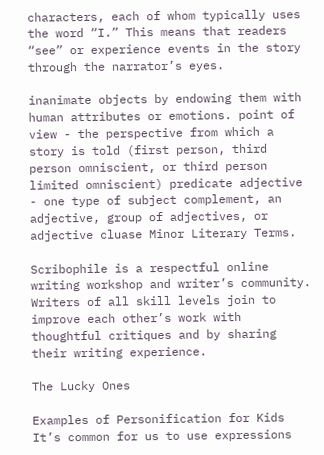characters, each of whom typically uses the word “I.” This means that readers “see” or experience events in the story through the narrator’s eyes.

inanimate objects by endowing them with human attributes or emotions. point of view - the perspective from which a story is told (first person, third person omniscient, or third person limited omniscient) predicate adjective - one type of subject complement, an adjective, group of adjectives, or adjective cluase Minor Literary Terms.

Scribophile is a respectful online writing workshop and writer’s community. Writers of all skill levels join to improve each other’s work with thoughtful critiques and by sharing their writing experience.

The Lucky Ones

Examples of Personification for Kids It’s common for us to use expressions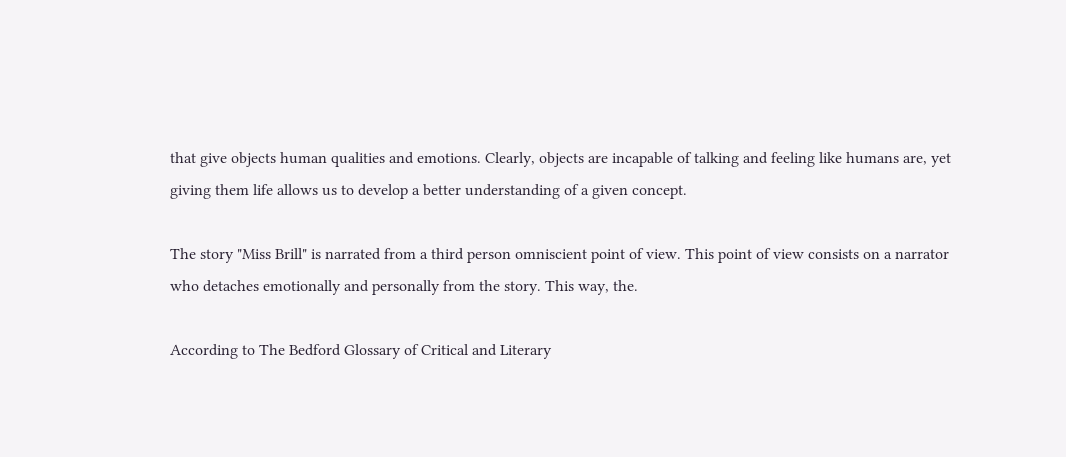that give objects human qualities and emotions. Clearly, objects are incapable of talking and feeling like humans are, yet giving them life allows us to develop a better understanding of a given concept.

The story "Miss Brill" is narrated from a third person omniscient point of view. This point of view consists on a narrator who detaches emotionally and personally from the story. This way, the.

According to The Bedford Glossary of Critical and Literary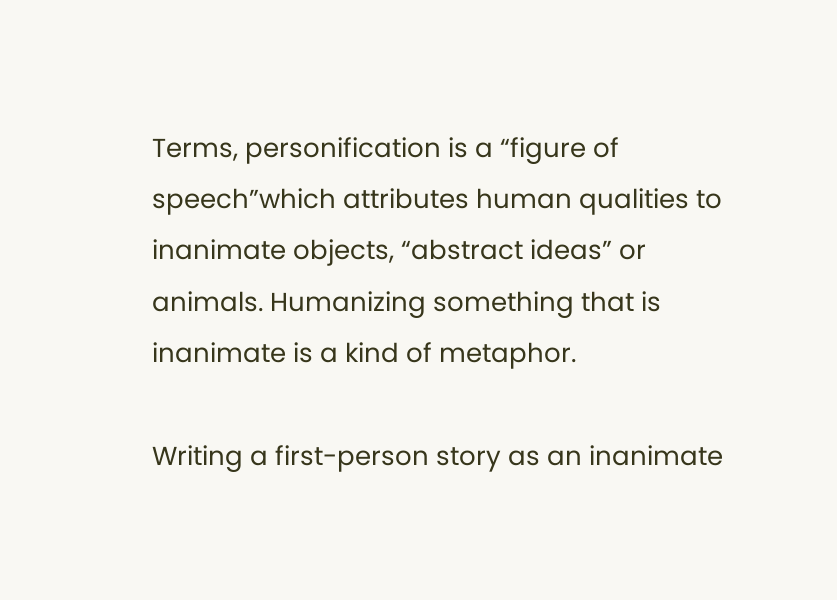Terms, personification is a “figure of speech”which attributes human qualities to inanimate objects, “abstract ideas” or animals. Humanizing something that is inanimate is a kind of metaphor.

Writing a first-person story as an inanimate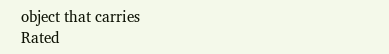object that carries
Rated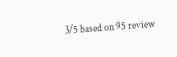3/5 based on 95 review